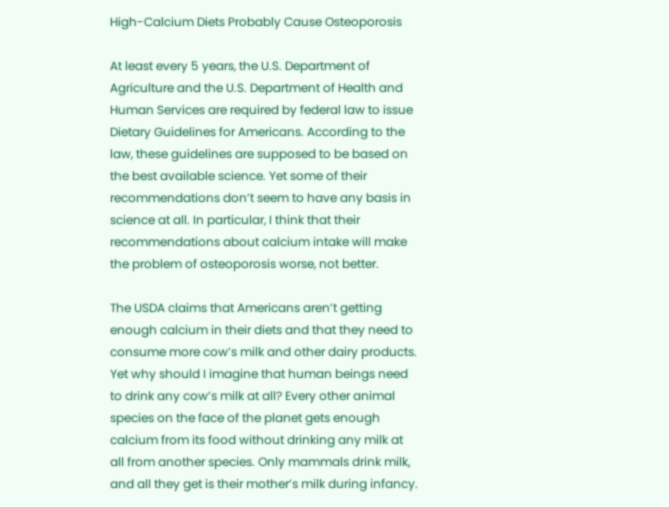High-Calcium Diets Probably Cause Osteoporosis

At least every 5 years, the U.S. Department of Agriculture and the U.S. Department of Health and Human Services are required by federal law to issue Dietary Guidelines for Americans. According to the law, these guidelines are supposed to be based on the best available science. Yet some of their recommendations don’t seem to have any basis in science at all. In particular, I think that their recommendations about calcium intake will make the problem of osteoporosis worse, not better.

The USDA claims that Americans aren’t getting enough calcium in their diets and that they need to consume more cow’s milk and other dairy products. Yet why should I imagine that human beings need to drink any cow’s milk at all? Every other animal species on the face of the planet gets enough calcium from its food without drinking any milk at all from another species. Only mammals drink milk, and all they get is their mother’s milk during infancy.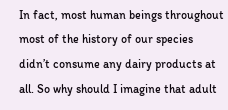In fact, most human beings throughout most of the history of our species didn’t consume any dairy products at all. So why should I imagine that adult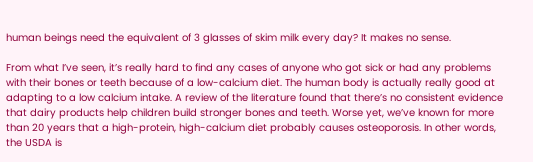human beings need the equivalent of 3 glasses of skim milk every day? It makes no sense.

From what I’ve seen, it’s really hard to find any cases of anyone who got sick or had any problems with their bones or teeth because of a low-calcium diet. The human body is actually really good at adapting to a low calcium intake. A review of the literature found that there’s no consistent evidence that dairy products help children build stronger bones and teeth. Worse yet, we’ve known for more than 20 years that a high-protein, high-calcium diet probably causes osteoporosis. In other words, the USDA is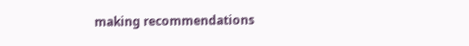making recommendations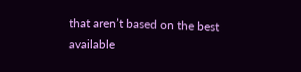that aren’t based on the best available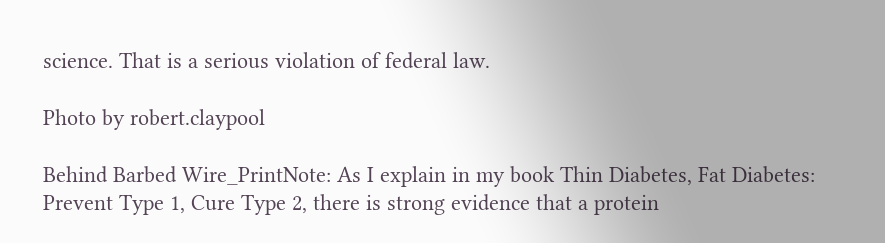science. That is a serious violation of federal law.

Photo by robert.claypool

Behind Barbed Wire_PrintNote: As I explain in my book Thin Diabetes, Fat Diabetes: Prevent Type 1, Cure Type 2, there is strong evidence that a protein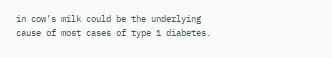in cow’s milk could be the underlying cause of most cases of type 1 diabetes.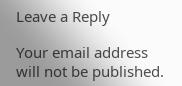Leave a Reply

Your email address will not be published.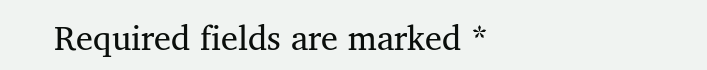Required fields are marked *